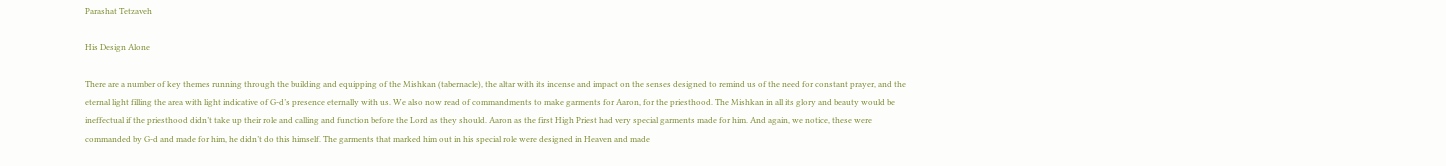Parashat Tetzaveh

His Design Alone

There are a number of key themes running through the building and equipping of the Mishkan (tabernacle), the altar with its incense and impact on the senses designed to remind us of the need for constant prayer, and the eternal light filling the area with light indicative of G-d’s presence eternally with us. We also now read of commandments to make garments for Aaron, for the priesthood. The Mishkan in all its glory and beauty would be ineffectual if the priesthood didn’t take up their role and calling and function before the Lord as they should. Aaron as the first High Priest had very special garments made for him. And again, we notice, these were commanded by G-d and made for him, he didn’t do this himself. The garments that marked him out in his special role were designed in Heaven and made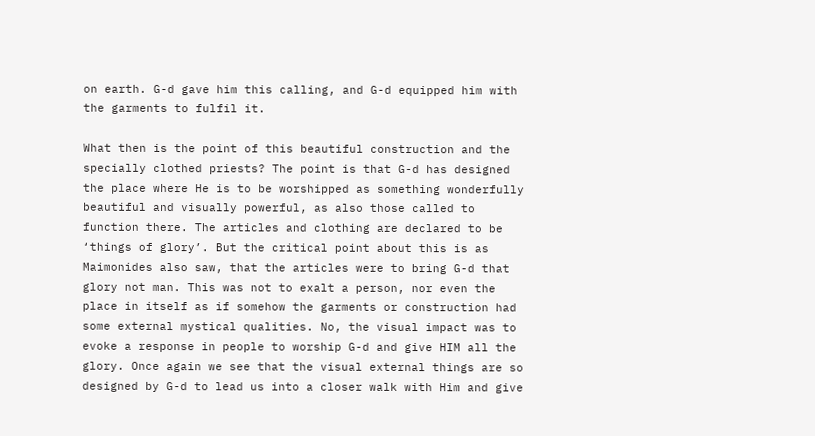on earth. G-d gave him this calling, and G-d equipped him with the garments to fulfil it.

What then is the point of this beautiful construction and the specially clothed priests? The point is that G-d has designed the place where He is to be worshipped as something wonderfully beautiful and visually powerful, as also those called to function there. The articles and clothing are declared to be ‘things of glory’. But the critical point about this is as Maimonides also saw, that the articles were to bring G-d that glory not man. This was not to exalt a person, nor even the place in itself as if somehow the garments or construction had some external mystical qualities. No, the visual impact was to evoke a response in people to worship G-d and give HIM all the glory. Once again we see that the visual external things are so designed by G-d to lead us into a closer walk with Him and give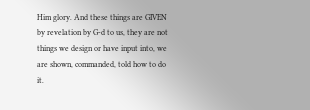Him glory. And these things are GIVEN by revelation by G-d to us, they are not things we design or have input into, we are shown, commanded, told how to do it.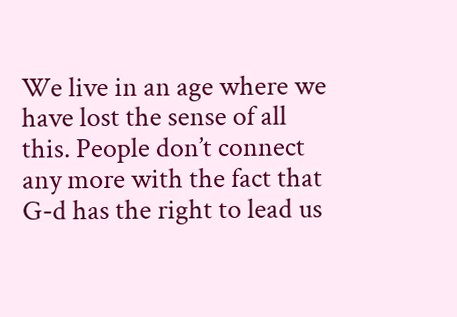We live in an age where we have lost the sense of all this. People don’t connect any more with the fact that G-d has the right to lead us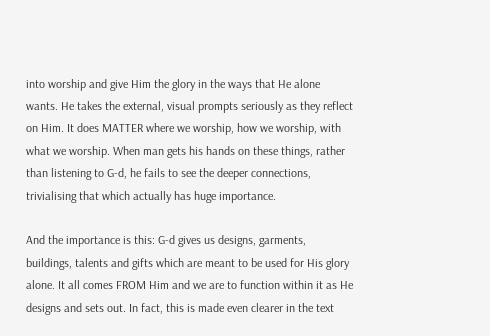into worship and give Him the glory in the ways that He alone wants. He takes the external, visual prompts seriously as they reflect on Him. It does MATTER where we worship, how we worship, with what we worship. When man gets his hands on these things, rather than listening to G-d, he fails to see the deeper connections, trivialising that which actually has huge importance.

And the importance is this: G-d gives us designs, garments, buildings, talents and gifts which are meant to be used for His glory alone. It all comes FROM Him and we are to function within it as He designs and sets out. In fact, this is made even clearer in the text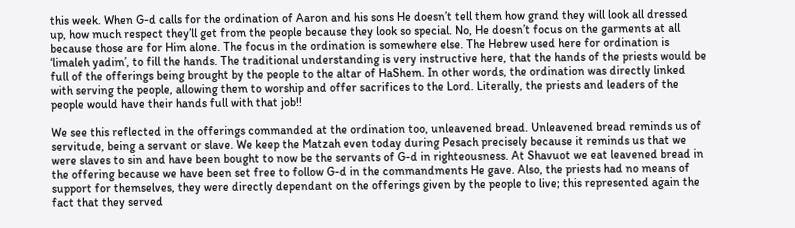this week. When G-d calls for the ordination of Aaron and his sons He doesn’t tell them how grand they will look all dressed up, how much respect they’ll get from the people because they look so special. No, He doesn’t focus on the garments at all because those are for Him alone. The focus in the ordination is somewhere else. The Hebrew used here for ordination is ‘limaleh yadim’, to fill the hands. The traditional understanding is very instructive here, that the hands of the priests would be full of the offerings being brought by the people to the altar of HaShem. In other words, the ordination was directly linked with serving the people, allowing them to worship and offer sacrifices to the Lord. Literally, the priests and leaders of the people would have their hands full with that job!!

We see this reflected in the offerings commanded at the ordination too, unleavened bread. Unleavened bread reminds us of servitude, being a servant or slave. We keep the Matzah even today during Pesach precisely because it reminds us that we were slaves to sin and have been bought to now be the servants of G-d in righteousness. At Shavuot we eat leavened bread in the offering because we have been set free to follow G-d in the commandments He gave. Also, the priests had no means of support for themselves, they were directly dependant on the offerings given by the people to live; this represented again the fact that they served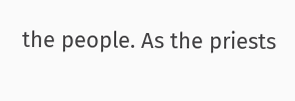the people. As the priests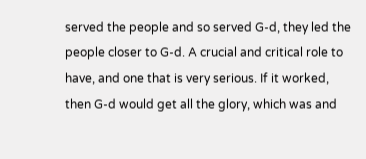served the people and so served G-d, they led the people closer to G-d. A crucial and critical role to have, and one that is very serious. If it worked, then G-d would get all the glory, which was and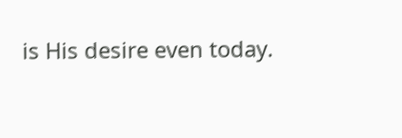is His desire even today.